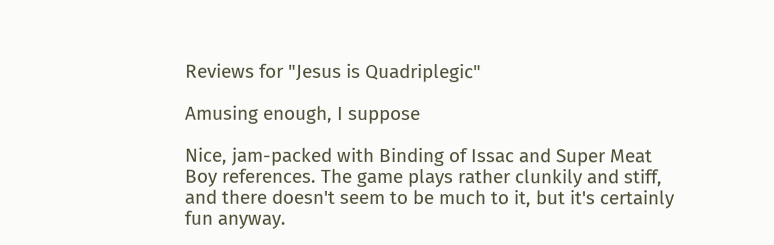Reviews for "Jesus is Quadriplegic"

Amusing enough, I suppose

Nice, jam-packed with Binding of Issac and Super Meat Boy references. The game plays rather clunkily and stiff, and there doesn't seem to be much to it, but it's certainly fun anyway.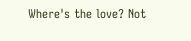Where's the love? Not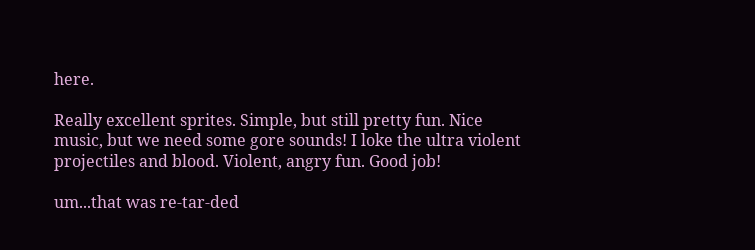here.

Really excellent sprites. Simple, but still pretty fun. Nice music, but we need some gore sounds! I loke the ultra violent projectiles and blood. Violent, angry fun. Good job!

um...that was re-tar-ded